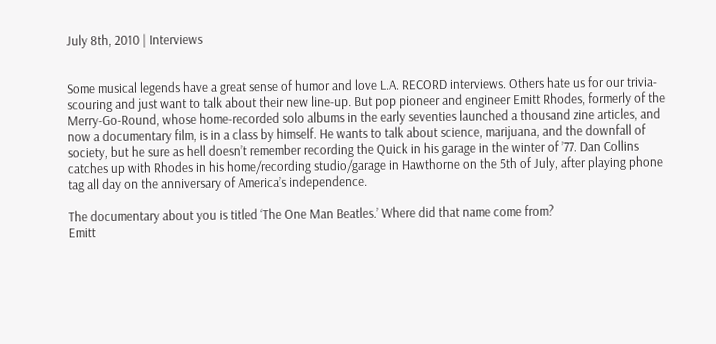July 8th, 2010 | Interviews


Some musical legends have a great sense of humor and love L.A. RECORD interviews. Others hate us for our trivia-scouring and just want to talk about their new line-up. But pop pioneer and engineer Emitt Rhodes, formerly of the Merry-Go-Round, whose home-recorded solo albums in the early seventies launched a thousand zine articles, and now a documentary film, is in a class by himself. He wants to talk about science, marijuana, and the downfall of society, but he sure as hell doesn’t remember recording the Quick in his garage in the winter of ’77. Dan Collins catches up with Rhodes in his home/recording studio/garage in Hawthorne on the 5th of July, after playing phone tag all day on the anniversary of America’s independence.

The documentary about you is titled ‘The One Man Beatles.’ Where did that name come from?
Emitt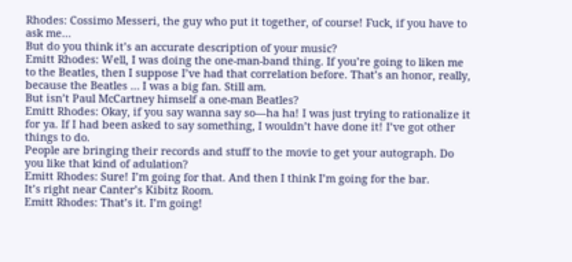Rhodes: Cossimo Messeri, the guy who put it together, of course! Fuck, if you have to ask me…
But do you think it’s an accurate description of your music?
Emitt Rhodes: Well, I was doing the one-man-band thing. If you’re going to liken me to the Beatles, then I suppose I’ve had that correlation before. That’s an honor, really, because the Beatles … I was a big fan. Still am.
But isn’t Paul McCartney himself a one-man Beatles?
Emitt Rhodes: Okay, if you say wanna say so—ha ha! I was just trying to rationalize it for ya. If I had been asked to say something, I wouldn’t have done it! I’ve got other things to do.
People are bringing their records and stuff to the movie to get your autograph. Do you like that kind of adulation?
Emitt Rhodes: Sure! I’m going for that. And then I think I’m going for the bar.
It’s right near Canter’s Kibitz Room.
Emitt Rhodes: That’s it. I’m going!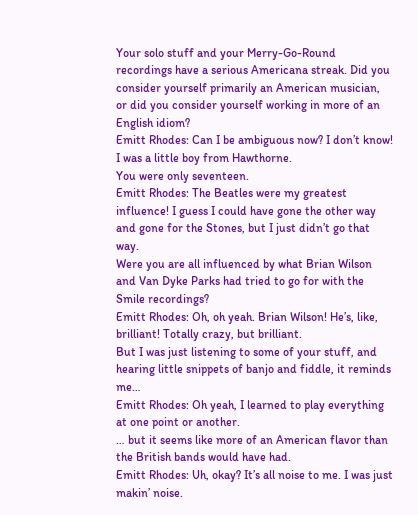Your solo stuff and your Merry-Go-Round recordings have a serious Americana streak. Did you consider yourself primarily an American musician, or did you consider yourself working in more of an English idiom?
Emitt Rhodes: Can I be ambiguous now? I don’t know! I was a little boy from Hawthorne.
You were only seventeen.
Emitt Rhodes: The Beatles were my greatest influence! I guess I could have gone the other way and gone for the Stones, but I just didn’t go that way.
Were you are all influenced by what Brian Wilson and Van Dyke Parks had tried to go for with the Smile recordings?
Emitt Rhodes: Oh, oh yeah. Brian Wilson! He’s, like, brilliant! Totally crazy, but brilliant.
But I was just listening to some of your stuff, and hearing little snippets of banjo and fiddle, it reminds me…
Emitt Rhodes: Oh yeah, I learned to play everything at one point or another.
… but it seems like more of an American flavor than the British bands would have had.
Emitt Rhodes: Uh, okay? It’s all noise to me. I was just makin’ noise.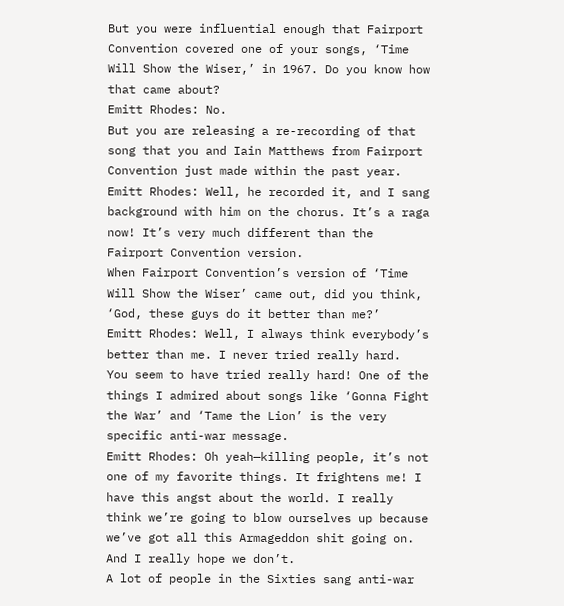But you were influential enough that Fairport Convention covered one of your songs, ‘Time Will Show the Wiser,’ in 1967. Do you know how that came about?
Emitt Rhodes: No.
But you are releasing a re-recording of that song that you and Iain Matthews from Fairport Convention just made within the past year.
Emitt Rhodes: Well, he recorded it, and I sang background with him on the chorus. It’s a raga now! It’s very much different than the Fairport Convention version.
When Fairport Convention’s version of ‘Time Will Show the Wiser’ came out, did you think, ‘God, these guys do it better than me?’
Emitt Rhodes: Well, I always think everybody’s better than me. I never tried really hard.
You seem to have tried really hard! One of the things I admired about songs like ‘Gonna Fight the War’ and ‘Tame the Lion’ is the very specific anti-war message.
Emitt Rhodes: Oh yeah—killing people, it’s not one of my favorite things. It frightens me! I have this angst about the world. I really think we’re going to blow ourselves up because we’ve got all this Armageddon shit going on. And I really hope we don’t.
A lot of people in the Sixties sang anti-war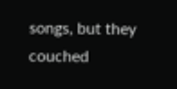songs, but they couched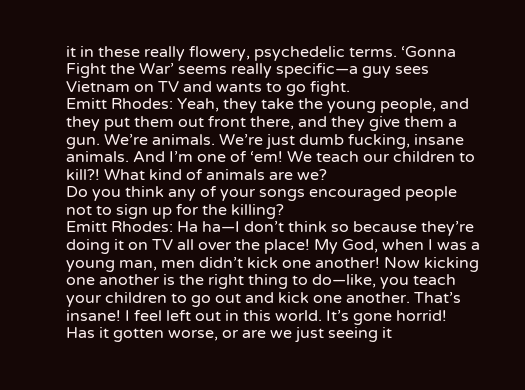it in these really flowery, psychedelic terms. ‘Gonna Fight the War’ seems really specific—a guy sees Vietnam on TV and wants to go fight.
Emitt Rhodes: Yeah, they take the young people, and they put them out front there, and they give them a gun. We’re animals. We’re just dumb fucking, insane animals. And I’m one of ‘em! We teach our children to kill?! What kind of animals are we?
Do you think any of your songs encouraged people not to sign up for the killing?
Emitt Rhodes: Ha ha—I don’t think so because they’re doing it on TV all over the place! My God, when I was a young man, men didn’t kick one another! Now kicking one another is the right thing to do—like, you teach your children to go out and kick one another. That’s insane! I feel left out in this world. It’s gone horrid!
Has it gotten worse, or are we just seeing it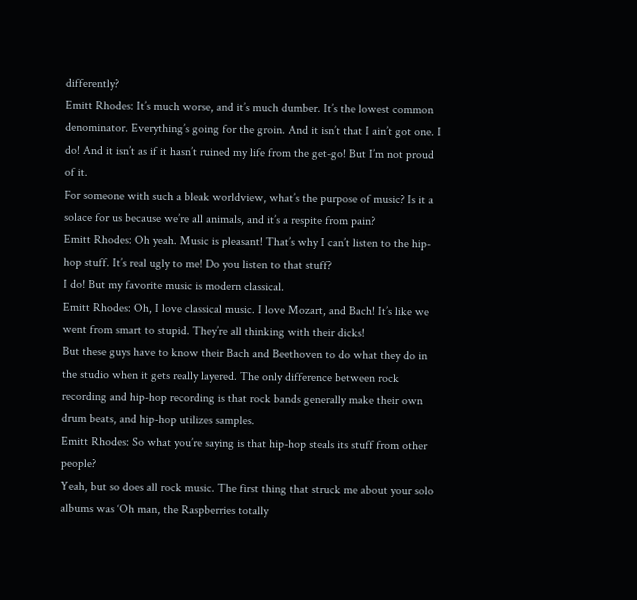differently?
Emitt Rhodes: It’s much worse, and it’s much dumber. It’s the lowest common denominator. Everything’s going for the groin. And it isn’t that I ain’t got one. I do! And it isn’t as if it hasn’t ruined my life from the get-go! But I’m not proud of it.
For someone with such a bleak worldview, what’s the purpose of music? Is it a solace for us because we’re all animals, and it’s a respite from pain?
Emitt Rhodes: Oh yeah. Music is pleasant! That’s why I can’t listen to the hip-hop stuff. It’s real ugly to me! Do you listen to that stuff?
I do! But my favorite music is modern classical.
Emitt Rhodes: Oh, I love classical music. I love Mozart, and Bach! It’s like we went from smart to stupid. They’re all thinking with their dicks!
But these guys have to know their Bach and Beethoven to do what they do in the studio when it gets really layered. The only difference between rock recording and hip-hop recording is that rock bands generally make their own drum beats, and hip-hop utilizes samples.
Emitt Rhodes: So what you’re saying is that hip-hop steals its stuff from other people?
Yeah, but so does all rock music. The first thing that struck me about your solo albums was ‘Oh man, the Raspberries totally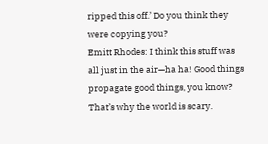ripped this off.’ Do you think they were copying you?
Emitt Rhodes: I think this stuff was all just in the air—ha ha! Good things propagate good things, you know? That’s why the world is scary.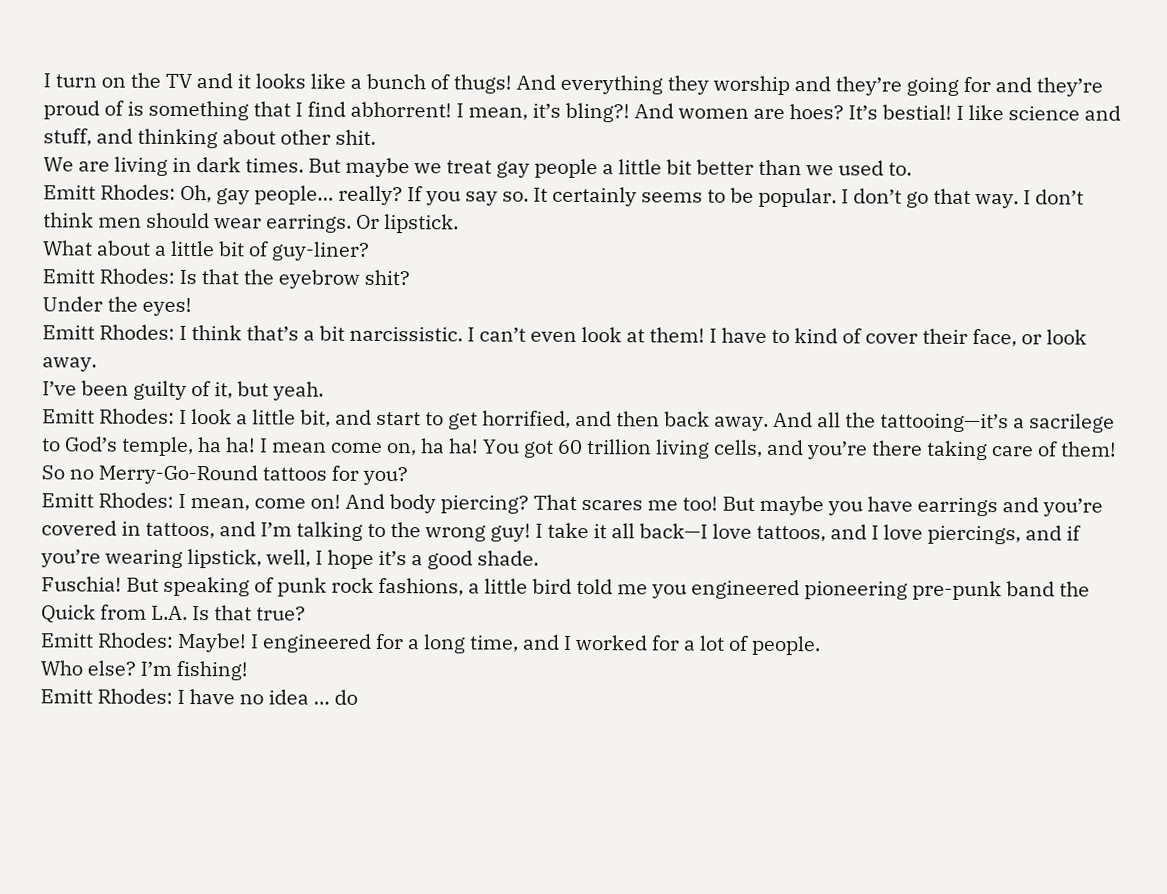I turn on the TV and it looks like a bunch of thugs! And everything they worship and they’re going for and they’re proud of is something that I find abhorrent! I mean, it’s bling?! And women are hoes? It’s bestial! I like science and stuff, and thinking about other shit.
We are living in dark times. But maybe we treat gay people a little bit better than we used to.
Emitt Rhodes: Oh, gay people… really? If you say so. It certainly seems to be popular. I don’t go that way. I don’t think men should wear earrings. Or lipstick.
What about a little bit of guy-liner?
Emitt Rhodes: Is that the eyebrow shit?
Under the eyes!
Emitt Rhodes: I think that’s a bit narcissistic. I can’t even look at them! I have to kind of cover their face, or look away.
I’ve been guilty of it, but yeah.
Emitt Rhodes: I look a little bit, and start to get horrified, and then back away. And all the tattooing—it’s a sacrilege to God’s temple, ha ha! I mean come on, ha ha! You got 60 trillion living cells, and you’re there taking care of them!
So no Merry-Go-Round tattoos for you?
Emitt Rhodes: I mean, come on! And body piercing? That scares me too! But maybe you have earrings and you’re covered in tattoos, and I’m talking to the wrong guy! I take it all back—I love tattoos, and I love piercings, and if you’re wearing lipstick, well, I hope it’s a good shade.
Fuschia! But speaking of punk rock fashions, a little bird told me you engineered pioneering pre-punk band the Quick from L.A. Is that true?
Emitt Rhodes: Maybe! I engineered for a long time, and I worked for a lot of people.
Who else? I’m fishing!
Emitt Rhodes: I have no idea … do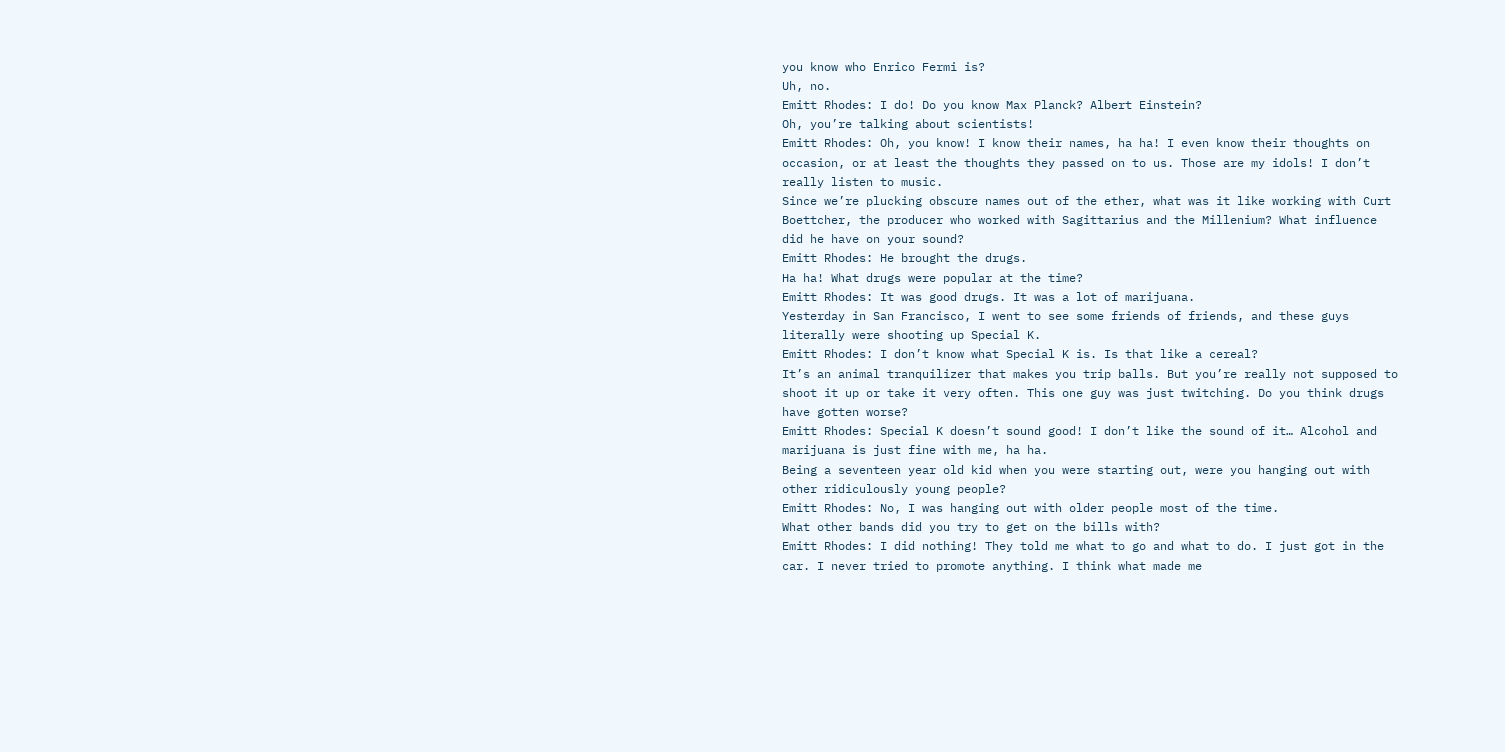you know who Enrico Fermi is?
Uh, no.
Emitt Rhodes: I do! Do you know Max Planck? Albert Einstein?
Oh, you’re talking about scientists!
Emitt Rhodes: Oh, you know! I know their names, ha ha! I even know their thoughts on occasion, or at least the thoughts they passed on to us. Those are my idols! I don’t really listen to music.
Since we’re plucking obscure names out of the ether, what was it like working with Curt Boettcher, the producer who worked with Sagittarius and the Millenium? What influence did he have on your sound?
Emitt Rhodes: He brought the drugs.
Ha ha! What drugs were popular at the time?
Emitt Rhodes: It was good drugs. It was a lot of marijuana.
Yesterday in San Francisco, I went to see some friends of friends, and these guys literally were shooting up Special K.
Emitt Rhodes: I don’t know what Special K is. Is that like a cereal?
It’s an animal tranquilizer that makes you trip balls. But you’re really not supposed to shoot it up or take it very often. This one guy was just twitching. Do you think drugs have gotten worse?
Emitt Rhodes: Special K doesn’t sound good! I don’t like the sound of it… Alcohol and marijuana is just fine with me, ha ha.
Being a seventeen year old kid when you were starting out, were you hanging out with other ridiculously young people?
Emitt Rhodes: No, I was hanging out with older people most of the time.
What other bands did you try to get on the bills with?
Emitt Rhodes: I did nothing! They told me what to go and what to do. I just got in the car. I never tried to promote anything. I think what made me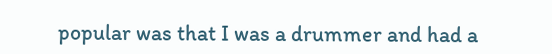popular was that I was a drummer and had a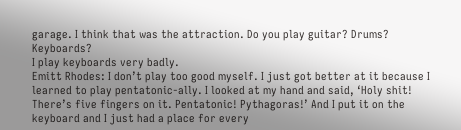garage. I think that was the attraction. Do you play guitar? Drums? Keyboards?
I play keyboards very badly.
Emitt Rhodes: I don’t play too good myself. I just got better at it because I learned to play pentatonic-ally. I looked at my hand and said, ‘Holy shit! There’s five fingers on it. Pentatonic! Pythagoras!’ And I put it on the keyboard and I just had a place for every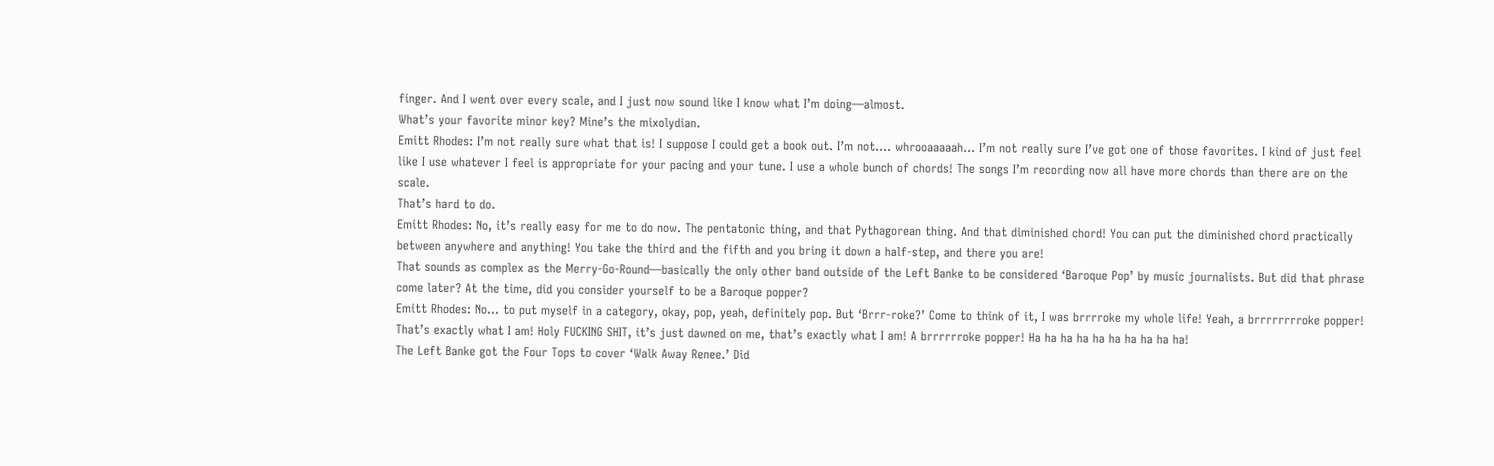finger. And I went over every scale, and I just now sound like I know what I’m doing—almost.
What’s your favorite minor key? Mine’s the mixolydian.
Emitt Rhodes: I’m not really sure what that is! I suppose I could get a book out. I’m not…. whrooaaaaah… I’m not really sure I’ve got one of those favorites. I kind of just feel like I use whatever I feel is appropriate for your pacing and your tune. I use a whole bunch of chords! The songs I’m recording now all have more chords than there are on the scale.
That’s hard to do.
Emitt Rhodes: No, it’s really easy for me to do now. The pentatonic thing, and that Pythagorean thing. And that diminished chord! You can put the diminished chord practically between anywhere and anything! You take the third and the fifth and you bring it down a half-step, and there you are!
That sounds as complex as the Merry-Go-Round—basically the only other band outside of the Left Banke to be considered ‘Baroque Pop’ by music journalists. But did that phrase come later? At the time, did you consider yourself to be a Baroque popper?
Emitt Rhodes: No… to put myself in a category, okay, pop, yeah, definitely pop. But ‘Brrr-roke?’ Come to think of it, I was brrrroke my whole life! Yeah, a brrrrrrrroke popper! That’s exactly what I am! Holy FUCKING SHIT, it’s just dawned on me, that’s exactly what I am! A brrrrrroke popper! Ha ha ha ha ha ha ha ha ha ha!
The Left Banke got the Four Tops to cover ‘Walk Away Renee.’ Did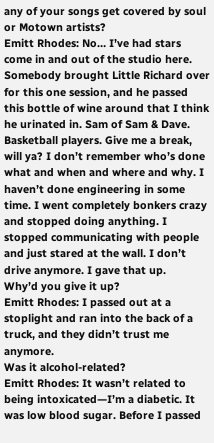any of your songs get covered by soul or Motown artists?
Emitt Rhodes: No… I’ve had stars come in and out of the studio here. Somebody brought Little Richard over for this one session, and he passed this bottle of wine around that I think he urinated in. Sam of Sam & Dave. Basketball players. Give me a break, will ya? I don’t remember who’s done what and when and where and why. I haven’t done engineering in some time. I went completely bonkers crazy and stopped doing anything. I stopped communicating with people and just stared at the wall. I don’t drive anymore. I gave that up.
Why’d you give it up?
Emitt Rhodes: I passed out at a stoplight and ran into the back of a truck, and they didn’t trust me anymore.
Was it alcohol-related?
Emitt Rhodes: It wasn’t related to being intoxicated—I’m a diabetic. It was low blood sugar. Before I passed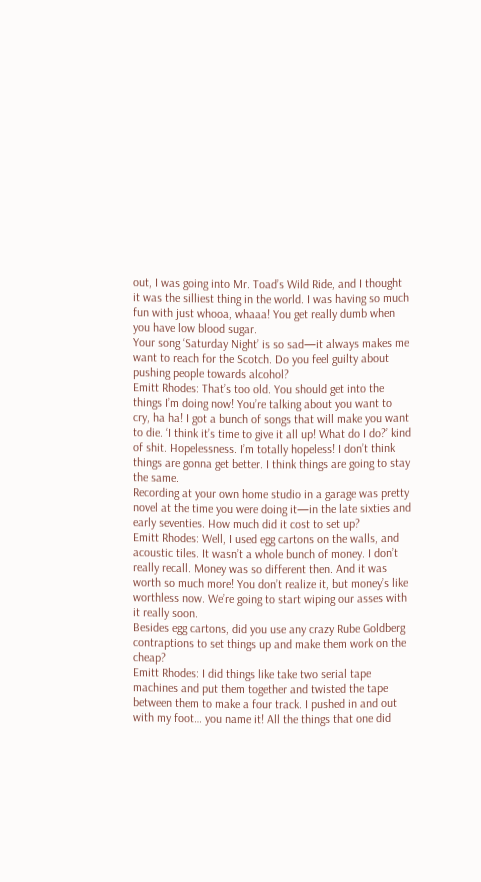out, I was going into Mr. Toad’s Wild Ride, and I thought it was the silliest thing in the world. I was having so much fun with just whooa, whaaa! You get really dumb when you have low blood sugar.
Your song ‘Saturday Night’ is so sad—it always makes me want to reach for the Scotch. Do you feel guilty about pushing people towards alcohol?
Emitt Rhodes: That’s too old. You should get into the things I’m doing now! You’re talking about you want to cry, ha ha! I got a bunch of songs that will make you want to die. ‘I think it’s time to give it all up! What do I do?’ kind of shit. Hopelessness. I’m totally hopeless! I don’t think things are gonna get better. I think things are going to stay the same.
Recording at your own home studio in a garage was pretty novel at the time you were doing it—in the late sixties and early seventies. How much did it cost to set up?
Emitt Rhodes: Well, I used egg cartons on the walls, and acoustic tiles. It wasn’t a whole bunch of money. I don’t really recall. Money was so different then. And it was worth so much more! You don’t realize it, but money’s like worthless now. We’re going to start wiping our asses with it really soon.
Besides egg cartons, did you use any crazy Rube Goldberg contraptions to set things up and make them work on the cheap?
Emitt Rhodes: I did things like take two serial tape machines and put them together and twisted the tape between them to make a four track. I pushed in and out with my foot… you name it! All the things that one did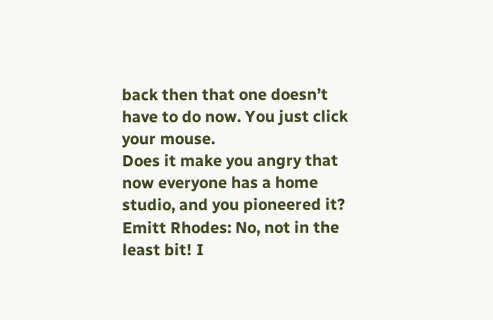back then that one doesn’t have to do now. You just click your mouse.
Does it make you angry that now everyone has a home studio, and you pioneered it?
Emitt Rhodes: No, not in the least bit! I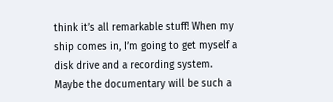think it’s all remarkable stuff! When my ship comes in, I’m going to get myself a disk drive and a recording system.
Maybe the documentary will be such a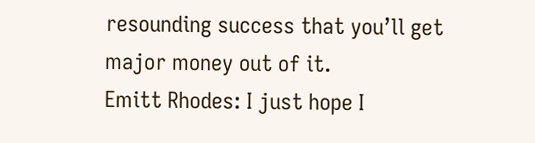resounding success that you’ll get major money out of it.
Emitt Rhodes: I just hope I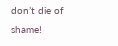don’t die of shame!